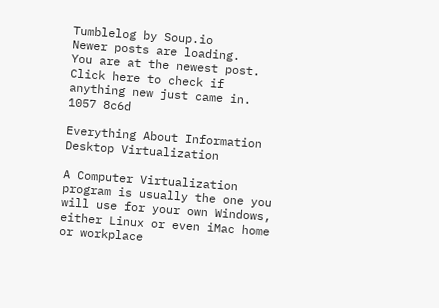Tumblelog by Soup.io
Newer posts are loading.
You are at the newest post.
Click here to check if anything new just came in.
1057 8c6d

Everything About Information Desktop Virtualization

A Computer Virtualization program is usually the one you will use for your own Windows, either Linux or even iMac home or workplace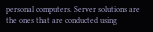personal computers. Server solutions are the ones that are conducted using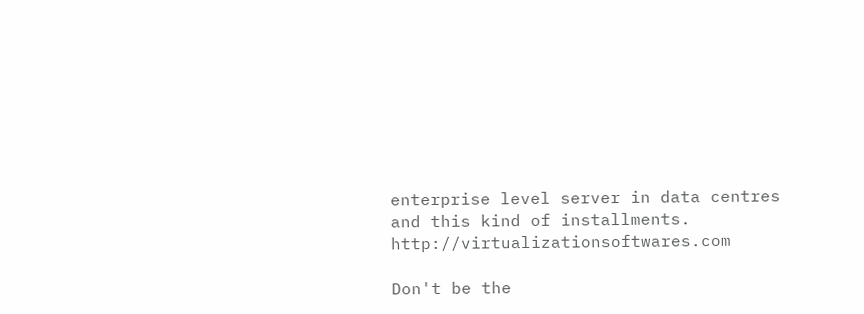enterprise level server in data centres and this kind of installments. http://virtualizationsoftwares.com

Don't be the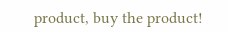product, buy the product!